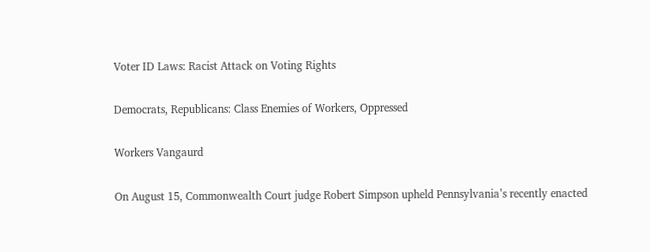Voter ID Laws: Racist Attack on Voting Rights

Democrats, Republicans: Class Enemies of Workers, Oppressed

Workers Vangaurd

On August 15, Commonwealth Court judge Robert Simpson upheld Pennsylvania’s recently enacted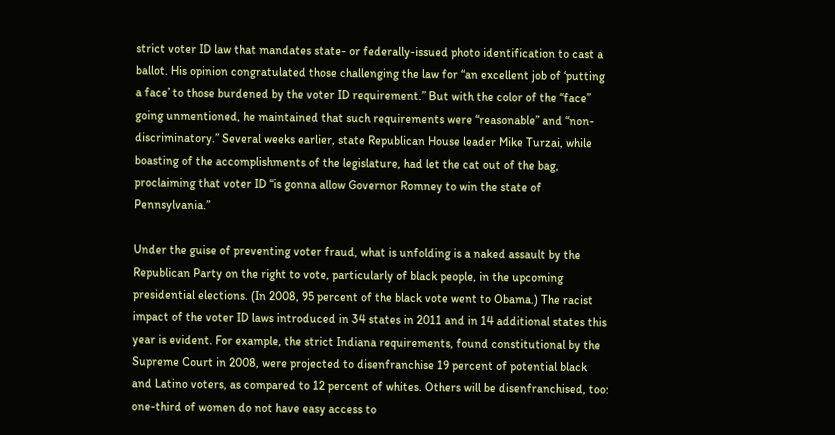strict voter ID law that mandates state- or federally-issued photo identification to cast a ballot. His opinion congratulated those challenging the law for “an excellent job of ‘putting a face’ to those burdened by the voter ID requirement.” But with the color of the “face” going unmentioned, he maintained that such requirements were “reasonable” and “non-discriminatory.” Several weeks earlier, state Republican House leader Mike Turzai, while boasting of the accomplishments of the legislature, had let the cat out of the bag, proclaiming that voter ID “is gonna allow Governor Romney to win the state of Pennsylvania.”

Under the guise of preventing voter fraud, what is unfolding is a naked assault by the Republican Party on the right to vote, particularly of black people, in the upcoming presidential elections. (In 2008, 95 percent of the black vote went to Obama.) The racist impact of the voter ID laws introduced in 34 states in 2011 and in 14 additional states this year is evident. For example, the strict Indiana requirements, found constitutional by the Supreme Court in 2008, were projected to disenfranchise 19 percent of potential black and Latino voters, as compared to 12 percent of whites. Others will be disenfranchised, too: one-third of women do not have easy access to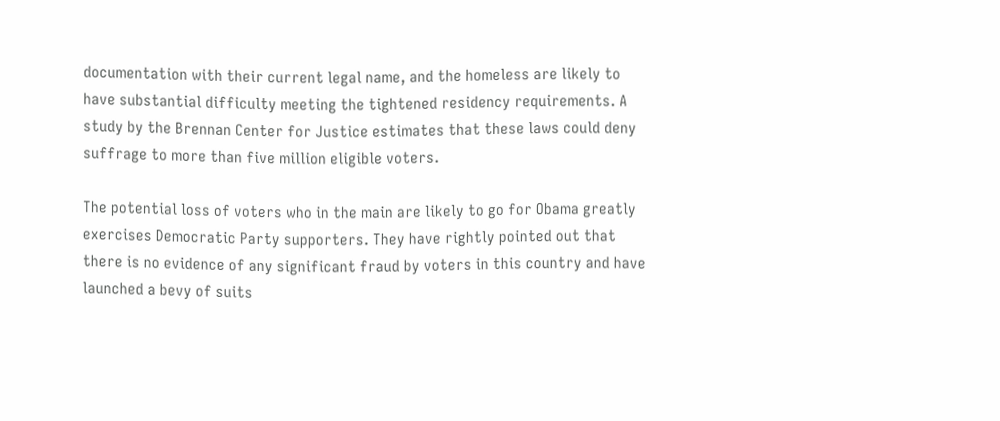documentation with their current legal name, and the homeless are likely to have substantial difficulty meeting the tightened residency requirements. A study by the Brennan Center for Justice estimates that these laws could deny suffrage to more than five million eligible voters.

The potential loss of voters who in the main are likely to go for Obama greatly exercises Democratic Party supporters. They have rightly pointed out that there is no evidence of any significant fraud by voters in this country and have launched a bevy of suits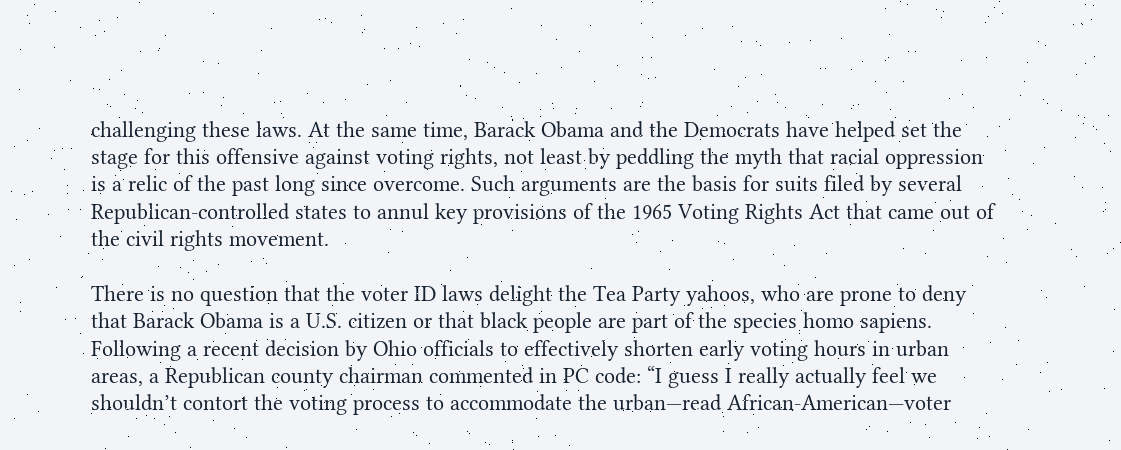challenging these laws. At the same time, Barack Obama and the Democrats have helped set the stage for this offensive against voting rights, not least by peddling the myth that racial oppression is a relic of the past long since overcome. Such arguments are the basis for suits filed by several Republican-controlled states to annul key provisions of the 1965 Voting Rights Act that came out of the civil rights movement.

There is no question that the voter ID laws delight the Tea Party yahoos, who are prone to deny that Barack Obama is a U.S. citizen or that black people are part of the species homo sapiens. Following a recent decision by Ohio officials to effectively shorten early voting hours in urban areas, a Republican county chairman commented in PC code: “I guess I really actually feel we shouldn’t contort the voting process to accommodate the urban—read African-American—voter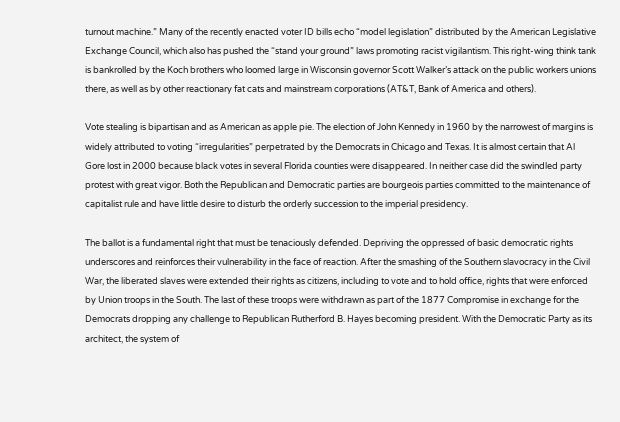turnout machine.” Many of the recently enacted voter ID bills echo “model legislation” distributed by the American Legislative Exchange Council, which also has pushed the “stand your ground” laws promoting racist vigilantism. This right-wing think tank is bankrolled by the Koch brothers who loomed large in Wisconsin governor Scott Walker’s attack on the public workers unions there, as well as by other reactionary fat cats and mainstream corporations (AT&T, Bank of America and others).

Vote stealing is bipartisan and as American as apple pie. The election of John Kennedy in 1960 by the narrowest of margins is widely attributed to voting “irregularities” perpetrated by the Democrats in Chicago and Texas. It is almost certain that Al Gore lost in 2000 because black votes in several Florida counties were disappeared. In neither case did the swindled party protest with great vigor. Both the Republican and Democratic parties are bourgeois parties committed to the maintenance of capitalist rule and have little desire to disturb the orderly succession to the imperial presidency.

The ballot is a fundamental right that must be tenaciously defended. Depriving the oppressed of basic democratic rights underscores and reinforces their vulnerability in the face of reaction. After the smashing of the Southern slavocracy in the Civil War, the liberated slaves were extended their rights as citizens, including to vote and to hold office, rights that were enforced by Union troops in the South. The last of these troops were withdrawn as part of the 1877 Compromise in exchange for the Democrats dropping any challenge to Republican Rutherford B. Hayes becoming president. With the Democratic Party as its architect, the system of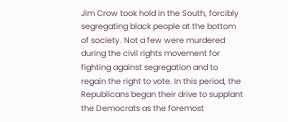Jim Crow took hold in the South, forcibly segregating black people at the bottom of society. Not a few were murdered during the civil rights movement for fighting against segregation and to regain the right to vote. In this period, the Republicans began their drive to supplant the Democrats as the foremost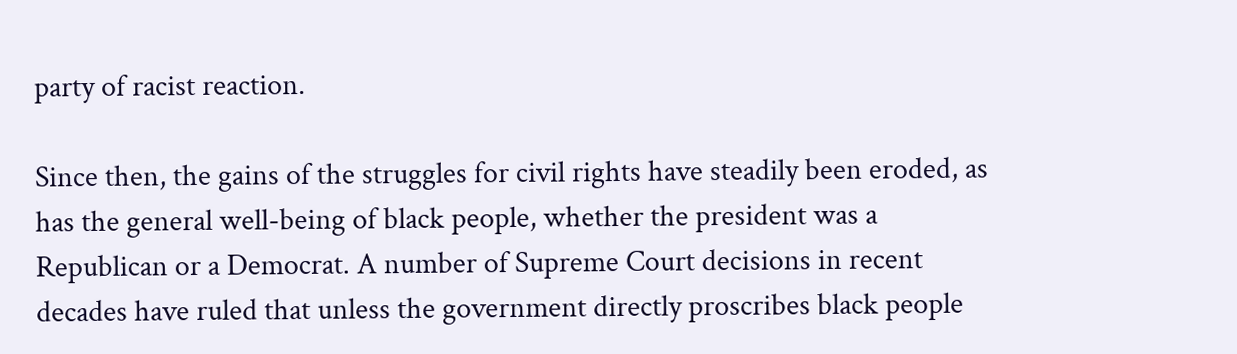party of racist reaction.

Since then, the gains of the struggles for civil rights have steadily been eroded, as has the general well-being of black people, whether the president was a Republican or a Democrat. A number of Supreme Court decisions in recent decades have ruled that unless the government directly proscribes black people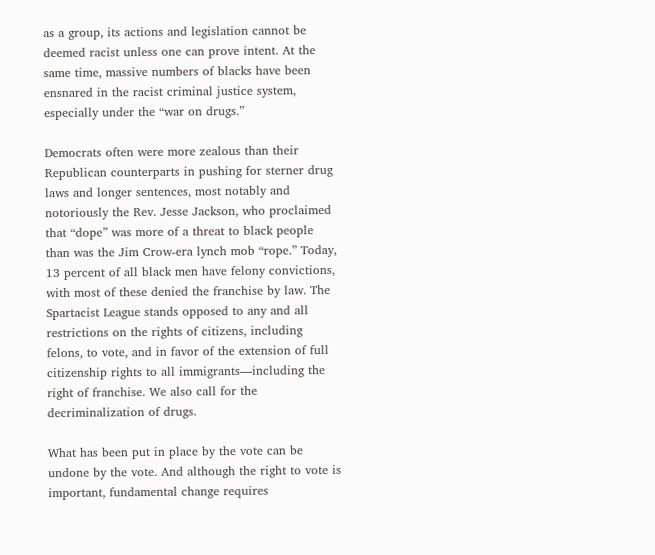as a group, its actions and legislation cannot be deemed racist unless one can prove intent. At the same time, massive numbers of blacks have been ensnared in the racist criminal justice system, especially under the “war on drugs.”

Democrats often were more zealous than their Republican counterparts in pushing for sterner drug laws and longer sentences, most notably and notoriously the Rev. Jesse Jackson, who proclaimed that “dope” was more of a threat to black people than was the Jim Crow-era lynch mob “rope.” Today, 13 percent of all black men have felony convictions, with most of these denied the franchise by law. The Spartacist League stands opposed to any and all restrictions on the rights of citizens, including felons, to vote, and in favor of the extension of full citizenship rights to all immigrants—including the right of franchise. We also call for the decriminalization of drugs.

What has been put in place by the vote can be undone by the vote. And although the right to vote is important, fundamental change requires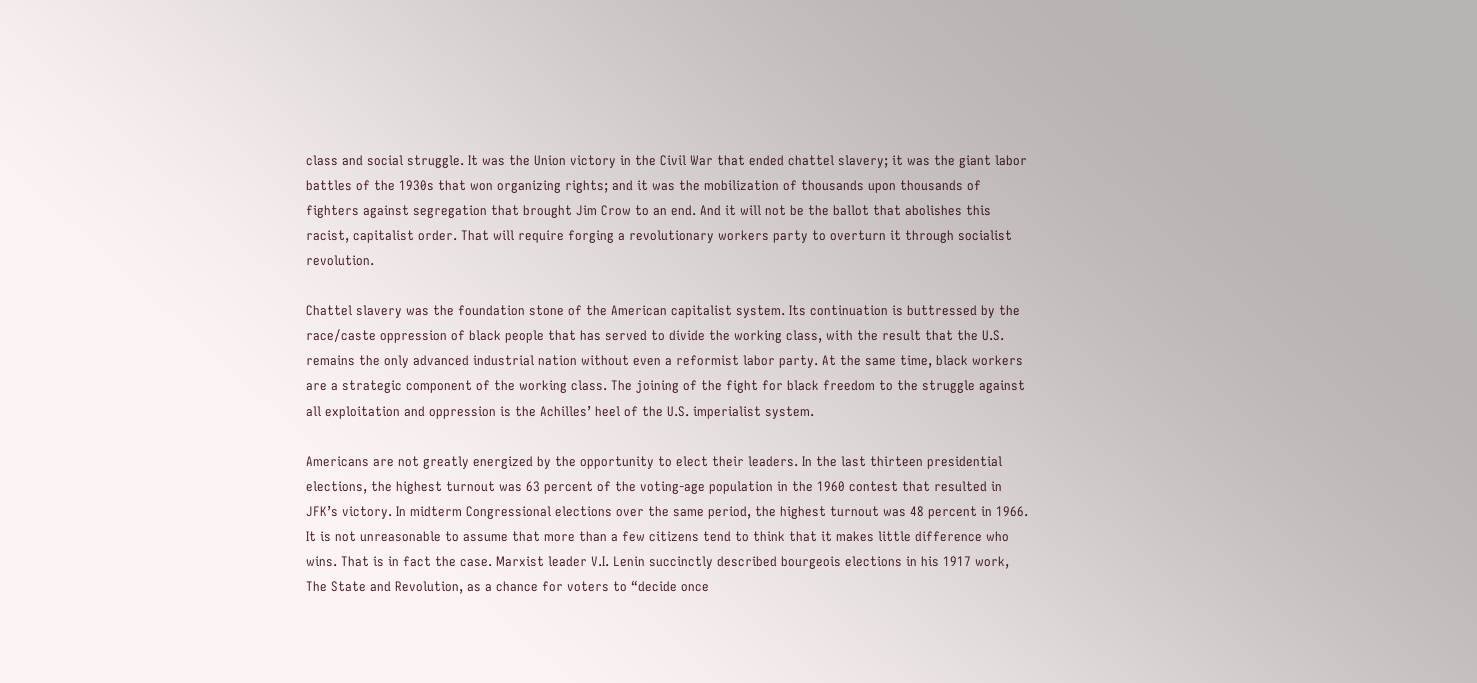class and social struggle. It was the Union victory in the Civil War that ended chattel slavery; it was the giant labor battles of the 1930s that won organizing rights; and it was the mobilization of thousands upon thousands of fighters against segregation that brought Jim Crow to an end. And it will not be the ballot that abolishes this racist, capitalist order. That will require forging a revolutionary workers party to overturn it through socialist revolution.

Chattel slavery was the foundation stone of the American capitalist system. Its continuation is buttressed by the race/caste oppression of black people that has served to divide the working class, with the result that the U.S. remains the only advanced industrial nation without even a reformist labor party. At the same time, black workers are a strategic component of the working class. The joining of the fight for black freedom to the struggle against all exploitation and oppression is the Achilles’ heel of the U.S. imperialist system.

Americans are not greatly energized by the opportunity to elect their leaders. In the last thirteen presidential elections, the highest turnout was 63 percent of the voting-age population in the 1960 contest that resulted in JFK’s victory. In midterm Congressional elections over the same period, the highest turnout was 48 percent in 1966. It is not unreasonable to assume that more than a few citizens tend to think that it makes little difference who wins. That is in fact the case. Marxist leader V.I. Lenin succinctly described bourgeois elections in his 1917 work, The State and Revolution, as a chance for voters to “decide once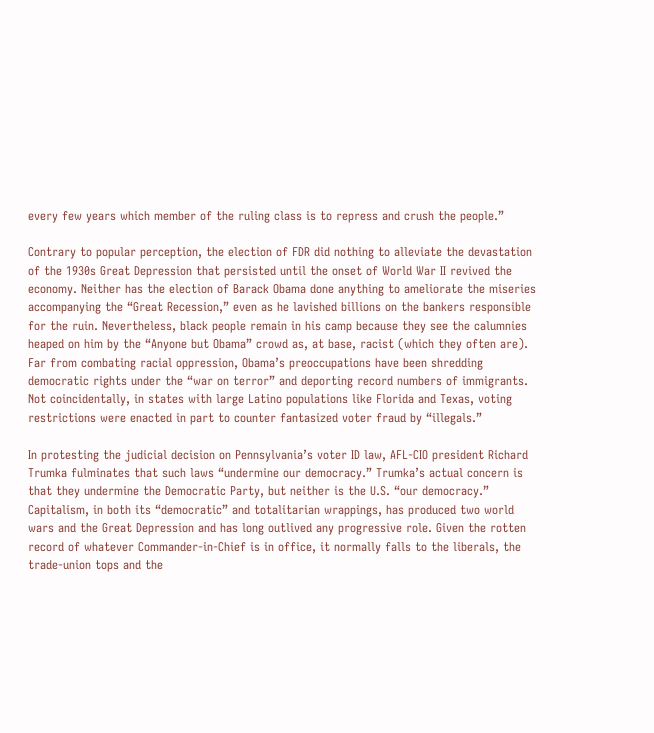every few years which member of the ruling class is to repress and crush the people.”

Contrary to popular perception, the election of FDR did nothing to alleviate the devastation of the 1930s Great Depression that persisted until the onset of World War II revived the economy. Neither has the election of Barack Obama done anything to ameliorate the miseries accompanying the “Great Recession,” even as he lavished billions on the bankers responsible for the ruin. Nevertheless, black people remain in his camp because they see the calumnies heaped on him by the “Anyone but Obama” crowd as, at base, racist (which they often are). Far from combating racial oppression, Obama’s preoccupations have been shredding democratic rights under the “war on terror” and deporting record numbers of immigrants. Not coincidentally, in states with large Latino populations like Florida and Texas, voting restrictions were enacted in part to counter fantasized voter fraud by “illegals.”

In protesting the judicial decision on Pennsylvania’s voter ID law, AFL-CIO president Richard Trumka fulminates that such laws “undermine our democracy.” Trumka’s actual concern is that they undermine the Democratic Party, but neither is the U.S. “our democracy.” Capitalism, in both its “democratic” and totalitarian wrappings, has produced two world wars and the Great Depression and has long outlived any progressive role. Given the rotten record of whatever Commander-in-Chief is in office, it normally falls to the liberals, the trade-union tops and the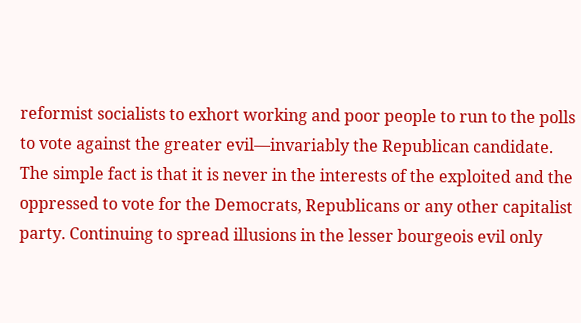reformist socialists to exhort working and poor people to run to the polls to vote against the greater evil—invariably the Republican candidate. The simple fact is that it is never in the interests of the exploited and the oppressed to vote for the Democrats, Republicans or any other capitalist party. Continuing to spread illusions in the lesser bourgeois evil only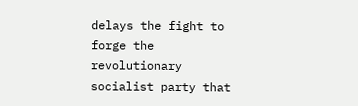delays the fight to forge the revolutionary socialist party that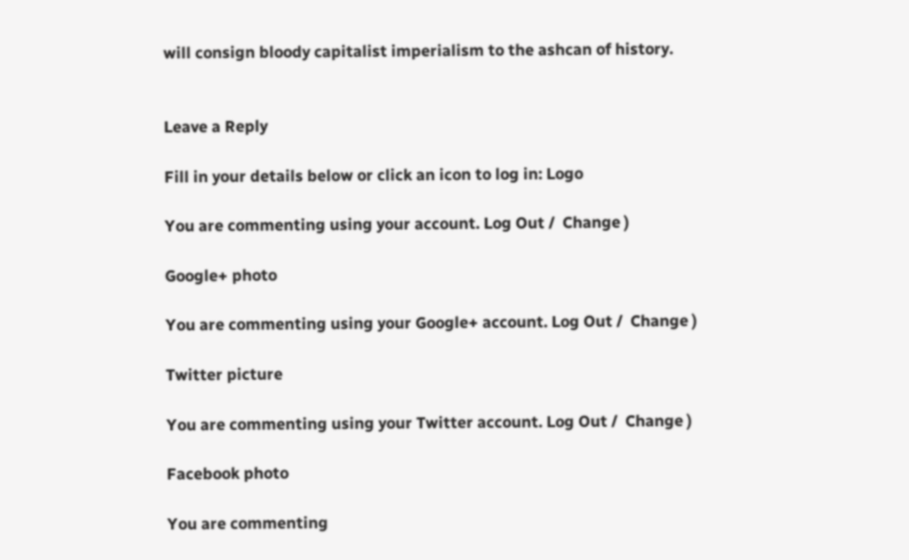will consign bloody capitalist imperialism to the ashcan of history.


Leave a Reply

Fill in your details below or click an icon to log in: Logo

You are commenting using your account. Log Out /  Change )

Google+ photo

You are commenting using your Google+ account. Log Out /  Change )

Twitter picture

You are commenting using your Twitter account. Log Out /  Change )

Facebook photo

You are commenting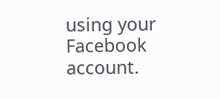using your Facebook account.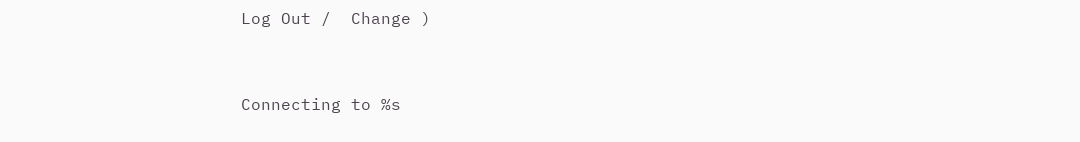Log Out /  Change )


Connecting to %s